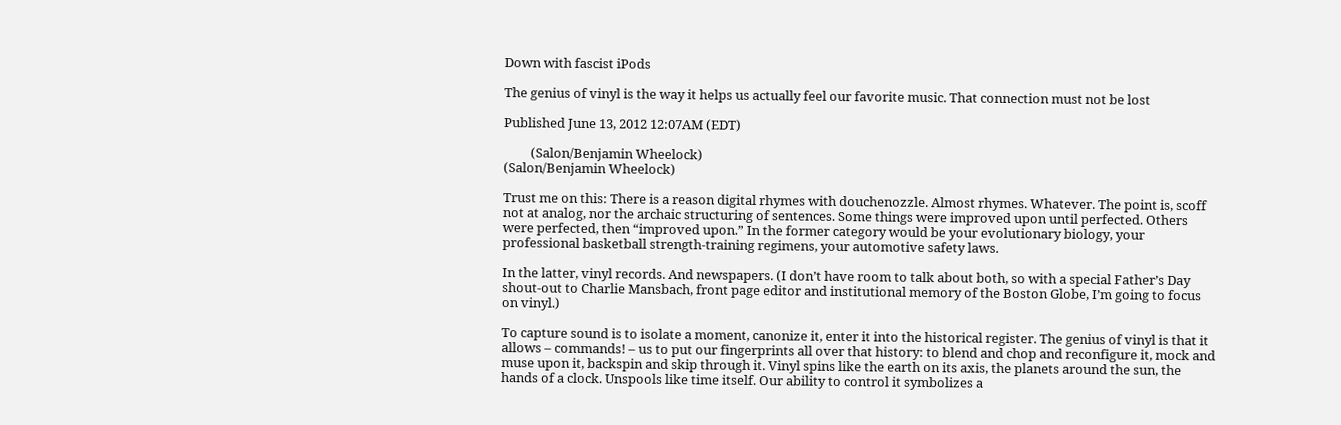Down with fascist iPods

The genius of vinyl is the way it helps us actually feel our favorite music. That connection must not be lost

Published June 13, 2012 12:07AM (EDT)

         (Salon/Benjamin Wheelock)
(Salon/Benjamin Wheelock)

Trust me on this: There is a reason digital rhymes with douchenozzle. Almost rhymes. Whatever. The point is, scoff not at analog, nor the archaic structuring of sentences. Some things were improved upon until perfected. Others were perfected, then “improved upon.” In the former category would be your evolutionary biology, your professional basketball strength-training regimens, your automotive safety laws.

In the latter, vinyl records. And newspapers. (I don’t have room to talk about both, so with a special Father’s Day shout-out to Charlie Mansbach, front page editor and institutional memory of the Boston Globe, I’m going to focus on vinyl.)

To capture sound is to isolate a moment, canonize it, enter it into the historical register. The genius of vinyl is that it allows – commands! – us to put our fingerprints all over that history: to blend and chop and reconfigure it, mock and muse upon it, backspin and skip through it. Vinyl spins like the earth on its axis, the planets around the sun, the hands of a clock. Unspools like time itself. Our ability to control it symbolizes a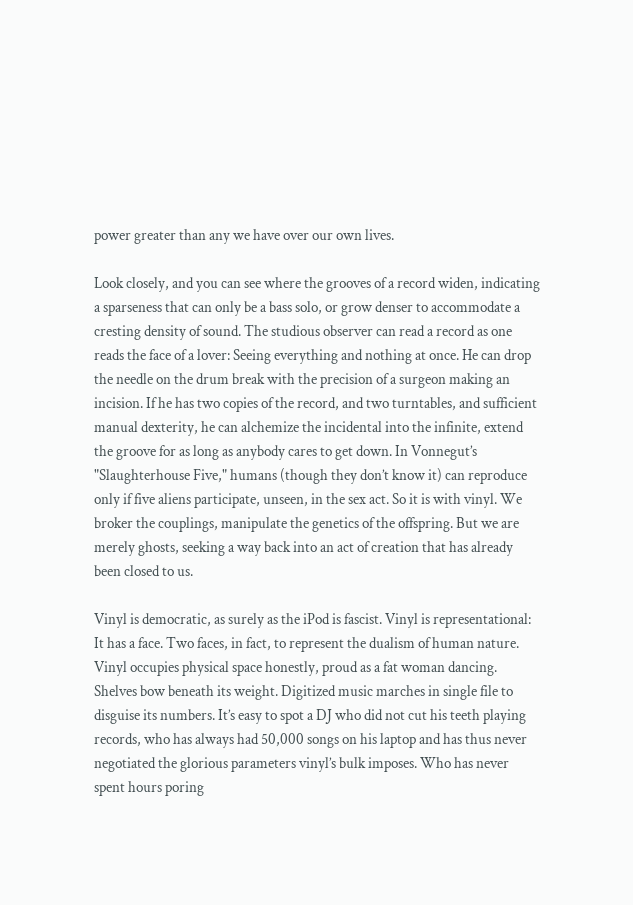power greater than any we have over our own lives.

Look closely, and you can see where the grooves of a record widen, indicating a sparseness that can only be a bass solo, or grow denser to accommodate a cresting density of sound. The studious observer can read a record as one reads the face of a lover: Seeing everything and nothing at once. He can drop the needle on the drum break with the precision of a surgeon making an incision. If he has two copies of the record, and two turntables, and sufficient manual dexterity, he can alchemize the incidental into the infinite, extend the groove for as long as anybody cares to get down. In Vonnegut’s "Slaughterhouse Five," humans (though they don’t know it) can reproduce only if five aliens participate, unseen, in the sex act. So it is with vinyl. We broker the couplings, manipulate the genetics of the offspring. But we are merely ghosts, seeking a way back into an act of creation that has already been closed to us.

Vinyl is democratic, as surely as the iPod is fascist. Vinyl is representational: It has a face. Two faces, in fact, to represent the dualism of human nature. Vinyl occupies physical space honestly, proud as a fat woman dancing. Shelves bow beneath its weight. Digitized music marches in single file to disguise its numbers. It’s easy to spot a DJ who did not cut his teeth playing records, who has always had 50,000 songs on his laptop and has thus never negotiated the glorious parameters vinyl’s bulk imposes. Who has never spent hours poring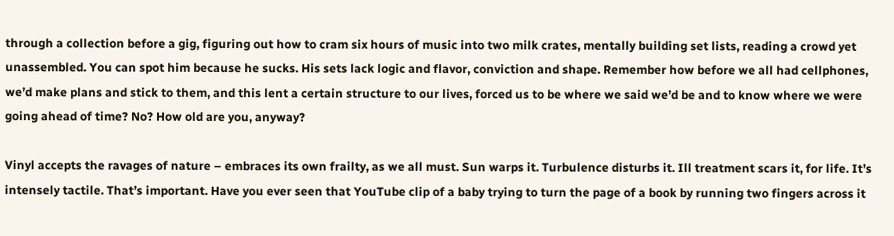through a collection before a gig, figuring out how to cram six hours of music into two milk crates, mentally building set lists, reading a crowd yet unassembled. You can spot him because he sucks. His sets lack logic and flavor, conviction and shape. Remember how before we all had cellphones, we’d make plans and stick to them, and this lent a certain structure to our lives, forced us to be where we said we’d be and to know where we were going ahead of time? No? How old are you, anyway?

Vinyl accepts the ravages of nature – embraces its own frailty, as we all must. Sun warps it. Turbulence disturbs it. Ill treatment scars it, for life. It’s intensely tactile. That’s important. Have you ever seen that YouTube clip of a baby trying to turn the page of a book by running two fingers across it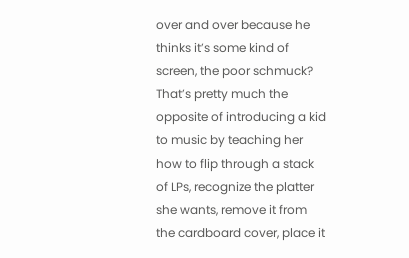over and over because he thinks it’s some kind of screen, the poor schmuck? That’s pretty much the opposite of introducing a kid to music by teaching her how to flip through a stack of LPs, recognize the platter she wants, remove it from the cardboard cover, place it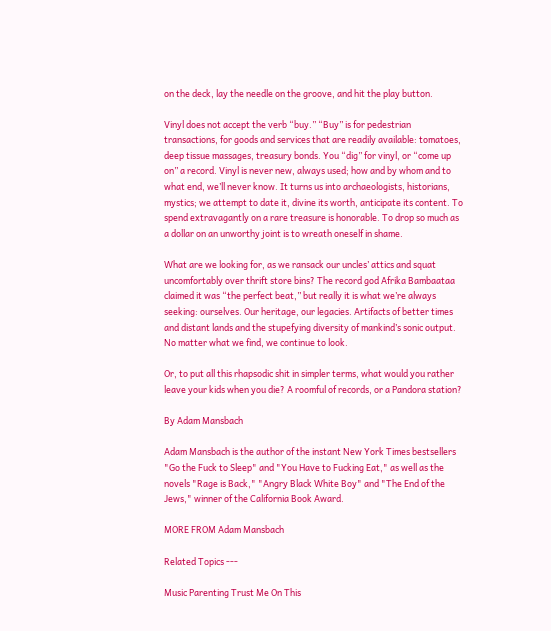on the deck, lay the needle on the groove, and hit the play button.

Vinyl does not accept the verb “buy.” “Buy” is for pedestrian transactions, for goods and services that are readily available: tomatoes, deep tissue massages, treasury bonds. You “dig” for vinyl, or “come up on” a record. Vinyl is never new, always used; how and by whom and to what end, we’ll never know. It turns us into archaeologists, historians, mystics; we attempt to date it, divine its worth, anticipate its content. To spend extravagantly on a rare treasure is honorable. To drop so much as a dollar on an unworthy joint is to wreath oneself in shame.

What are we looking for, as we ransack our uncles’ attics and squat uncomfortably over thrift store bins? The record god Afrika Bambaataa claimed it was “the perfect beat,” but really it is what we’re always seeking: ourselves. Our heritage, our legacies. Artifacts of better times and distant lands and the stupefying diversity of mankind’s sonic output. No matter what we find, we continue to look.

Or, to put all this rhapsodic shit in simpler terms, what would you rather leave your kids when you die? A roomful of records, or a Pandora station?

By Adam Mansbach

Adam Mansbach is the author of the instant New York Times bestsellers "Go the Fuck to Sleep" and "You Have to Fucking Eat," as well as the novels "Rage is Back," "Angry Black White Boy" and "The End of the Jews," winner of the California Book Award.

MORE FROM Adam Mansbach

Related Topics ---

Music Parenting Trust Me On This